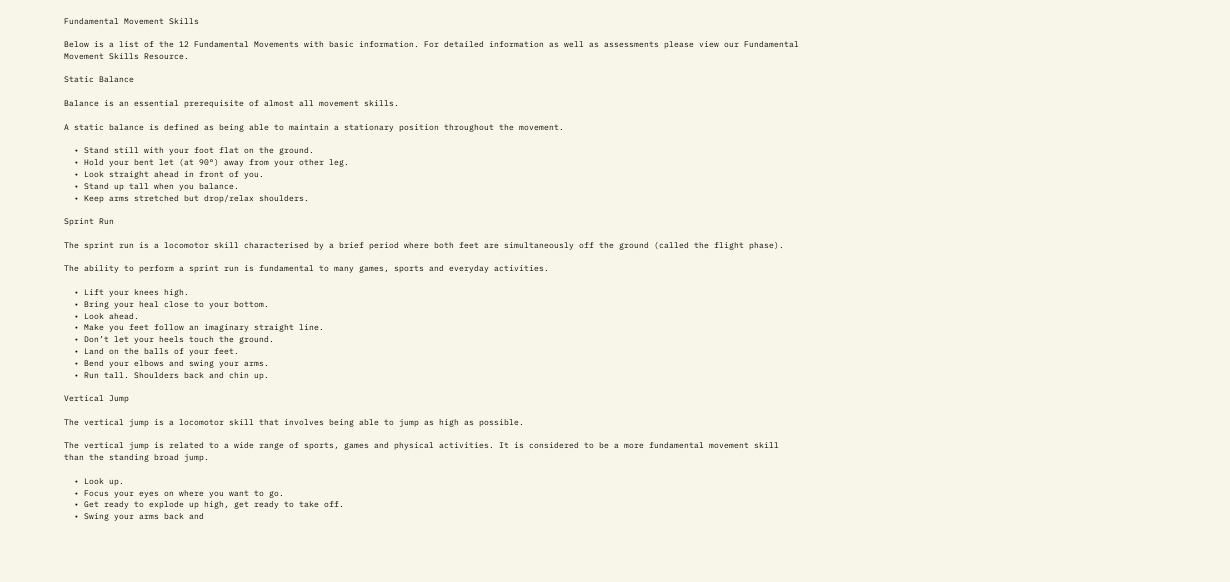Fundamental Movement Skills

Below is a list of the 12 Fundamental Movements with basic information. For detailed information as well as assessments please view our Fundamental Movement Skills Resource.

Static Balance

Balance is an essential prerequisite of almost all movement skills.

A static balance is defined as being able to maintain a stationary position throughout the movement.

  • Stand still with your foot flat on the ground.
  • Hold your bent let (at 90°) away from your other leg.
  • Look straight ahead in front of you.
  • Stand up tall when you balance.
  • Keep arms stretched but drop/relax shoulders.

Sprint Run

The sprint run is a locomotor skill characterised by a brief period where both feet are simultaneously off the ground (called the flight phase).

The ability to perform a sprint run is fundamental to many games, sports and everyday activities.

  • Lift your knees high.
  • Bring your heal close to your bottom.
  • Look ahead.
  • Make you feet follow an imaginary straight line.
  • Don’t let your heels touch the ground.
  • Land on the balls of your feet.
  • Bend your elbows and swing your arms.
  • Run tall. Shoulders back and chin up.

Vertical Jump

The vertical jump is a locomotor skill that involves being able to jump as high as possible.

The vertical jump is related to a wide range of sports, games and physical activities. It is considered to be a more fundamental movement skill than the standing broad jump.

  • Look up.
  • Focus your eyes on where you want to go.
  • Get ready to explode up high, get ready to take off.
  • Swing your arms back and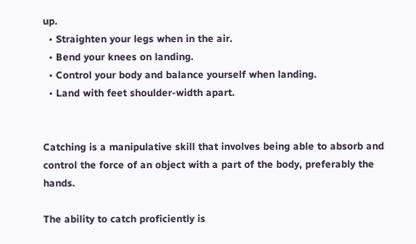up.
  • Straighten your legs when in the air.
  • Bend your knees on landing.
  • Control your body and balance yourself when landing.
  • Land with feet shoulder-width apart.


Catching is a manipulative skill that involves being able to absorb and control the force of an object with a part of the body, preferably the hands.

The ability to catch proficiently is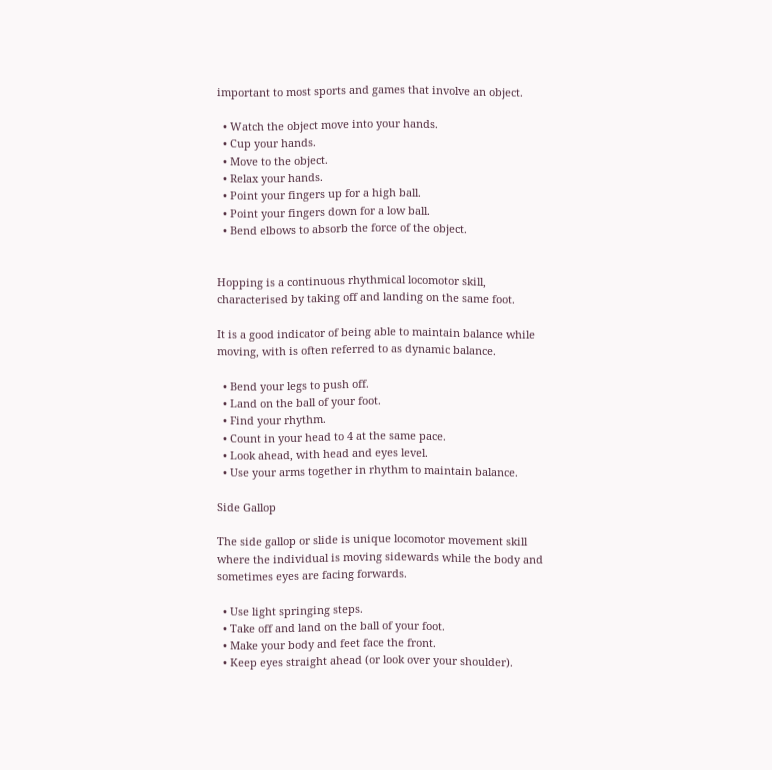important to most sports and games that involve an object.

  • Watch the object move into your hands.
  • Cup your hands.
  • Move to the object.
  • Relax your hands.
  • Point your fingers up for a high ball.
  • Point your fingers down for a low ball.
  • Bend elbows to absorb the force of the object.


Hopping is a continuous rhythmical locomotor skill, characterised by taking off and landing on the same foot.

It is a good indicator of being able to maintain balance while moving, with is often referred to as dynamic balance.

  • Bend your legs to push off.
  • Land on the ball of your foot.
  • Find your rhythm.
  • Count in your head to 4 at the same pace.
  • Look ahead, with head and eyes level.
  • Use your arms together in rhythm to maintain balance.

Side Gallop

The side gallop or slide is unique locomotor movement skill where the individual is moving sidewards while the body and sometimes eyes are facing forwards.

  • Use light springing steps.
  • Take off and land on the ball of your foot.
  • Make your body and feet face the front.
  • Keep eyes straight ahead (or look over your shoulder).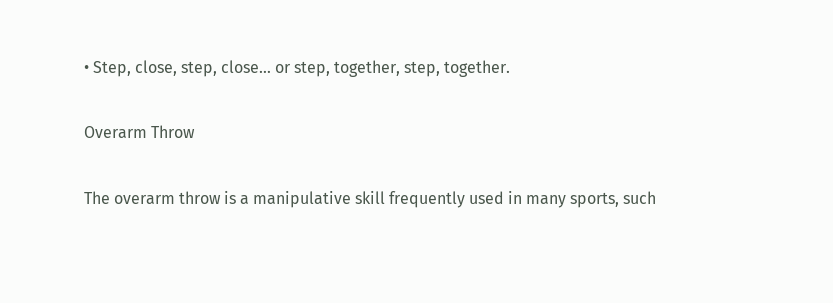• Step, close, step, close… or step, together, step, together.

Overarm Throw

The overarm throw is a manipulative skill frequently used in many sports, such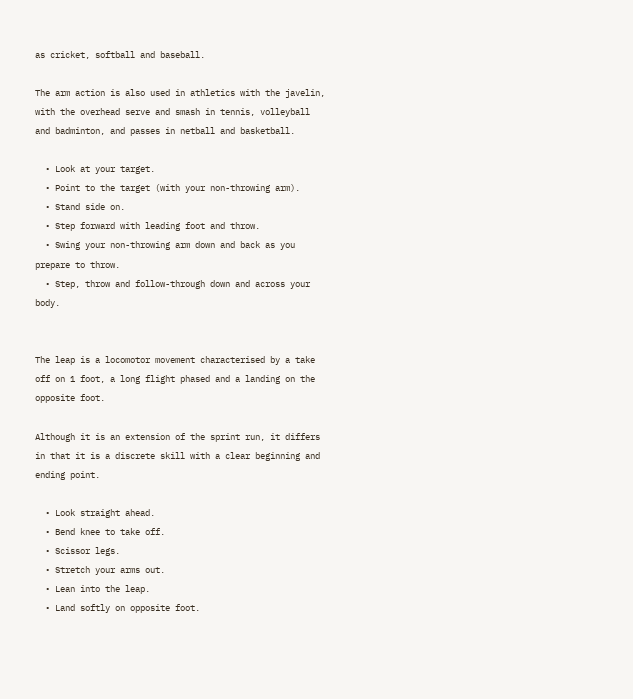as cricket, softball and baseball.

The arm action is also used in athletics with the javelin, with the overhead serve and smash in tennis, volleyball and badminton, and passes in netball and basketball.

  • Look at your target.
  • Point to the target (with your non-throwing arm).
  • Stand side on.
  • Step forward with leading foot and throw.
  • Swing your non-throwing arm down and back as you prepare to throw.
  • Step, throw and follow-through down and across your body.


The leap is a locomotor movement characterised by a take off on 1 foot, a long flight phased and a landing on the opposite foot.

Although it is an extension of the sprint run, it differs in that it is a discrete skill with a clear beginning and ending point.

  • Look straight ahead.
  • Bend knee to take off.
  • Scissor legs.
  • Stretch your arms out.
  • Lean into the leap.
  • Land softly on opposite foot.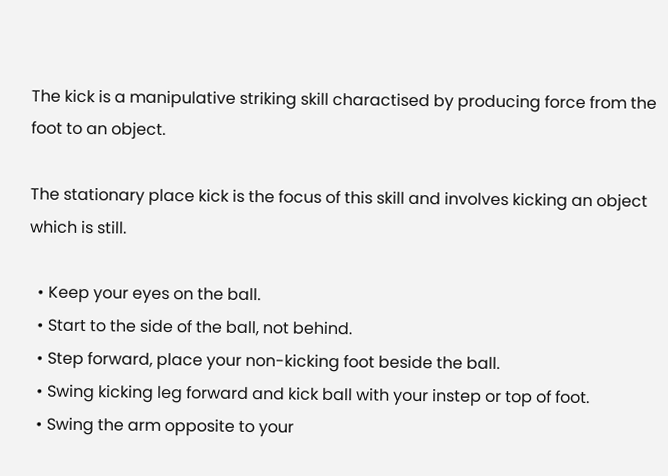The kick is a manipulative striking skill charactised by producing force from the foot to an object.

The stationary place kick is the focus of this skill and involves kicking an object which is still.

  • Keep your eyes on the ball.
  • Start to the side of the ball, not behind.
  • Step forward, place your non-kicking foot beside the ball.
  • Swing kicking leg forward and kick ball with your instep or top of foot.
  • Swing the arm opposite to your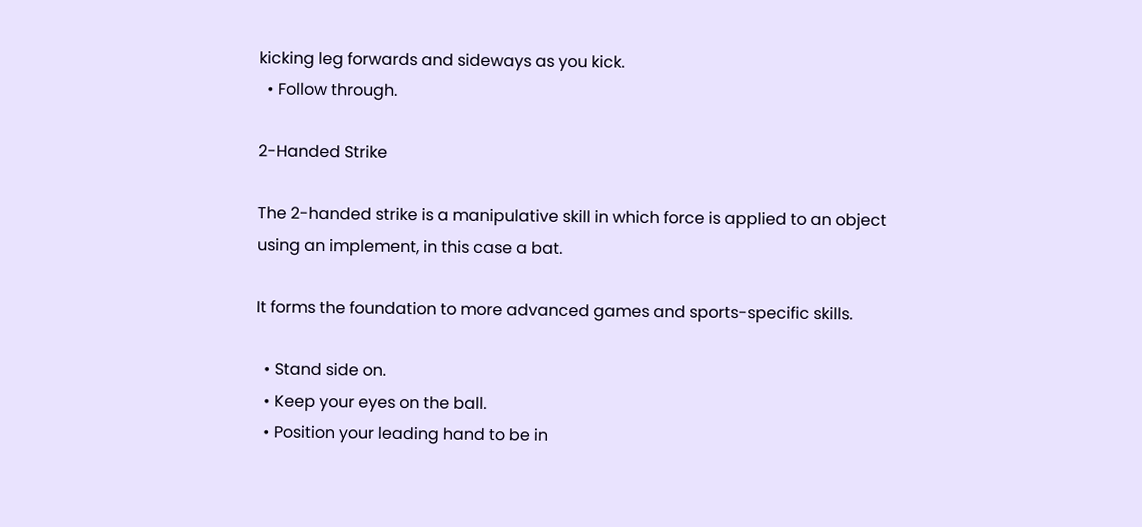kicking leg forwards and sideways as you kick.
  • Follow through.

2-Handed Strike

The 2-handed strike is a manipulative skill in which force is applied to an object using an implement, in this case a bat.

It forms the foundation to more advanced games and sports-specific skills.

  • Stand side on.
  • Keep your eyes on the ball.
  • Position your leading hand to be in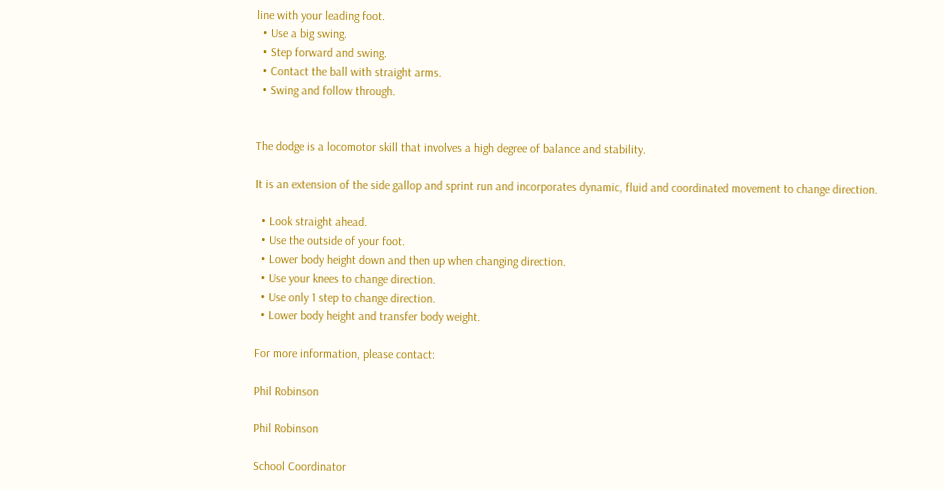line with your leading foot.
  • Use a big swing.
  • Step forward and swing.
  • Contact the ball with straight arms.
  • Swing and follow through.


The dodge is a locomotor skill that involves a high degree of balance and stability.

It is an extension of the side gallop and sprint run and incorporates dynamic, fluid and coordinated movement to change direction.

  • Look straight ahead.
  • Use the outside of your foot.
  • Lower body height down and then up when changing direction.
  • Use your knees to change direction.
  • Use only 1 step to change direction.
  • Lower body height and transfer body weight.

For more information, please contact:

Phil Robinson

Phil Robinson

School Coordinator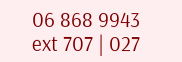06 868 9943 ext 707 | 027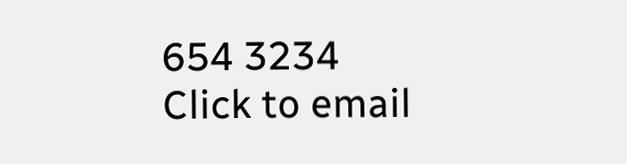654 3234
Click to email